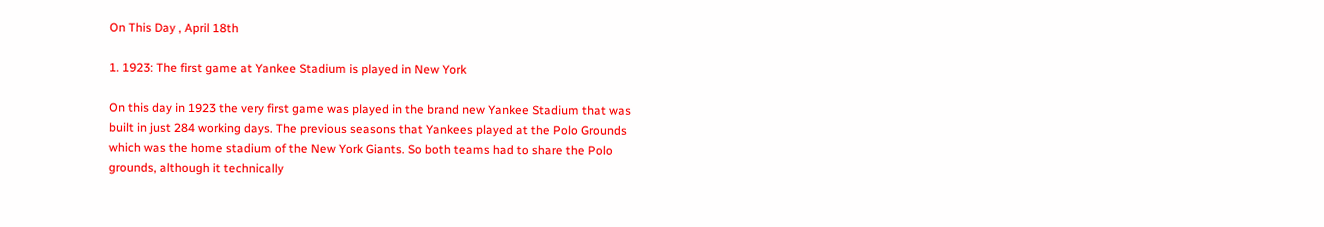On This Day , April 18th

1. 1923: The first game at Yankee Stadium is played in New York

On this day in 1923 the very first game was played in the brand new Yankee Stadium that was built in just 284 working days. The previous seasons that Yankees played at the Polo Grounds which was the home stadium of the New York Giants. So both teams had to share the Polo grounds, although it technically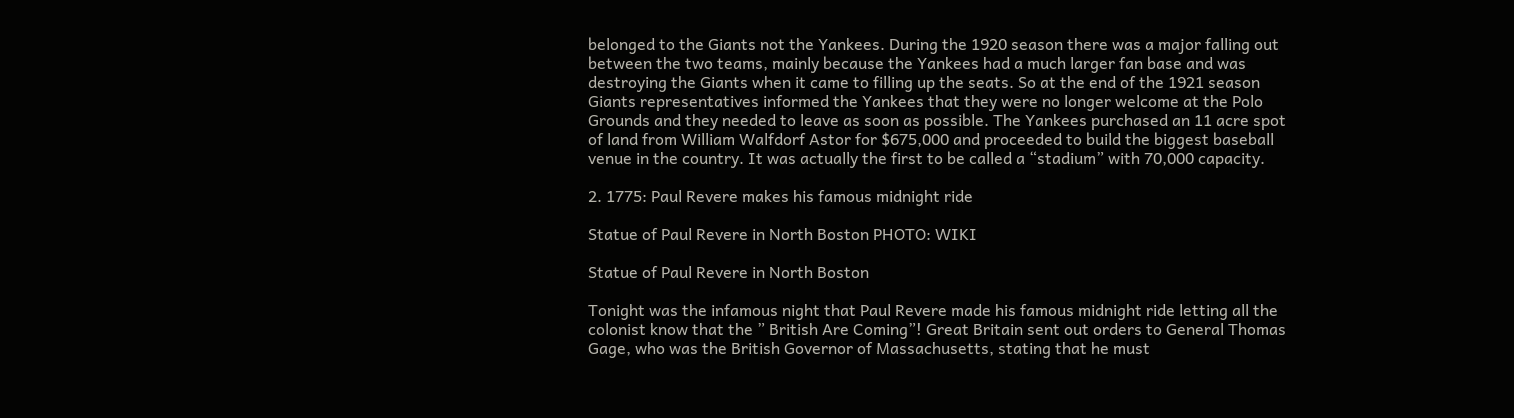belonged to the Giants not the Yankees. During the 1920 season there was a major falling out between the two teams, mainly because the Yankees had a much larger fan base and was destroying the Giants when it came to filling up the seats. So at the end of the 1921 season Giants representatives informed the Yankees that they were no longer welcome at the Polo Grounds and they needed to leave as soon as possible. The Yankees purchased an 11 acre spot of land from William Walfdorf Astor for $675,000 and proceeded to build the biggest baseball venue in the country. It was actually the first to be called a “stadium” with 70,000 capacity.

2. 1775: Paul Revere makes his famous midnight ride

Statue of Paul Revere in North Boston PHOTO: WIKI

Statue of Paul Revere in North Boston

Tonight was the infamous night that Paul Revere made his famous midnight ride letting all the colonist know that the ” British Are Coming”! Great Britain sent out orders to General Thomas Gage, who was the British Governor of Massachusetts, stating that he must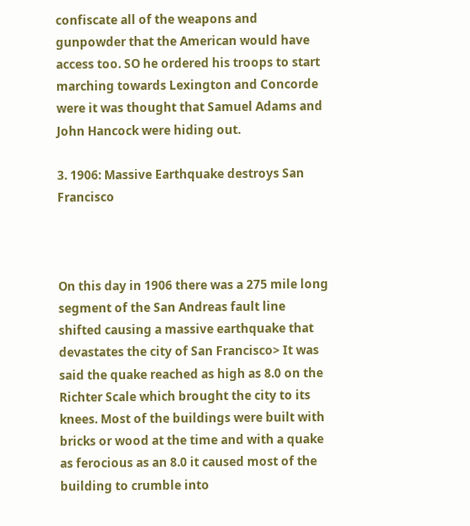confiscate all of the weapons and gunpowder that the American would have access too. SO he ordered his troops to start marching towards Lexington and Concorde were it was thought that Samuel Adams and John Hancock were hiding out.

3. 1906: Massive Earthquake destroys San Francisco



On this day in 1906 there was a 275 mile long segment of the San Andreas fault line shifted causing a massive earthquake that devastates the city of San Francisco> It was said the quake reached as high as 8.0 on the Richter Scale which brought the city to its knees. Most of the buildings were built with bricks or wood at the time and with a quake as ferocious as an 8.0 it caused most of the building to crumble into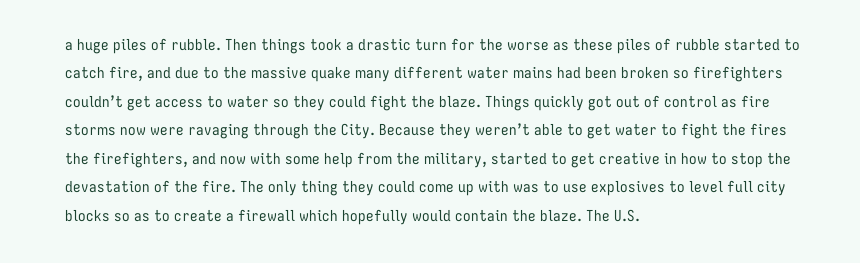a huge piles of rubble. Then things took a drastic turn for the worse as these piles of rubble started to catch fire, and due to the massive quake many different water mains had been broken so firefighters couldn’t get access to water so they could fight the blaze. Things quickly got out of control as fire storms now were ravaging through the City. Because they weren’t able to get water to fight the fires the firefighters, and now with some help from the military, started to get creative in how to stop the devastation of the fire. The only thing they could come up with was to use explosives to level full city blocks so as to create a firewall which hopefully would contain the blaze. The U.S.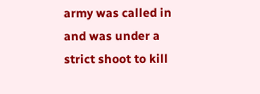army was called in and was under a strict shoot to kill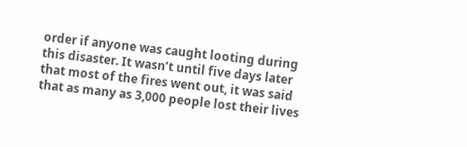order if anyone was caught looting during this disaster. It wasn’t until five days later that most of the fires went out, it was said that as many as 3,000 people lost their lives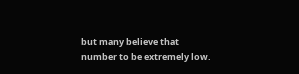but many believe that number to be extremely low.